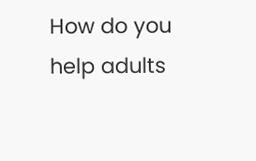How do you help adults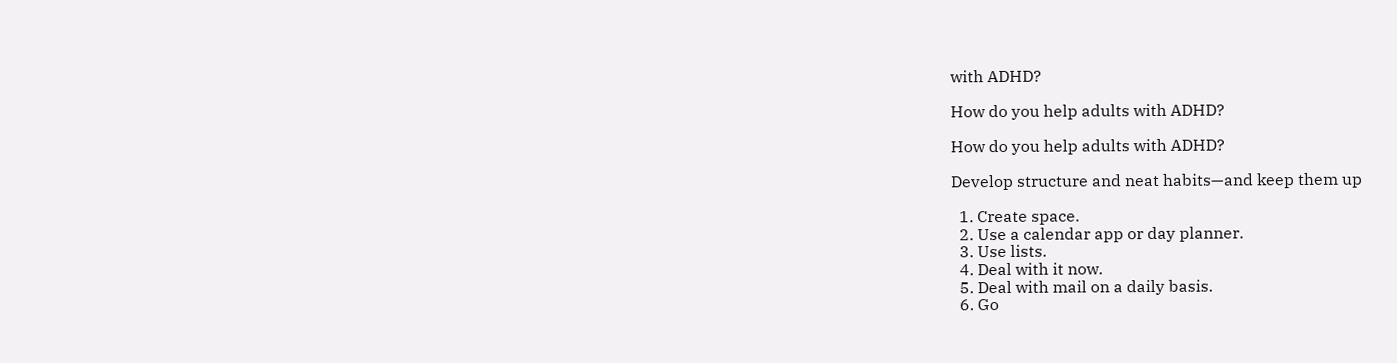with ADHD?

How do you help adults with ADHD?

How do you help adults with ADHD?

Develop structure and neat habits—and keep them up

  1. Create space.
  2. Use a calendar app or day planner.
  3. Use lists.
  4. Deal with it now.
  5. Deal with mail on a daily basis.
  6. Go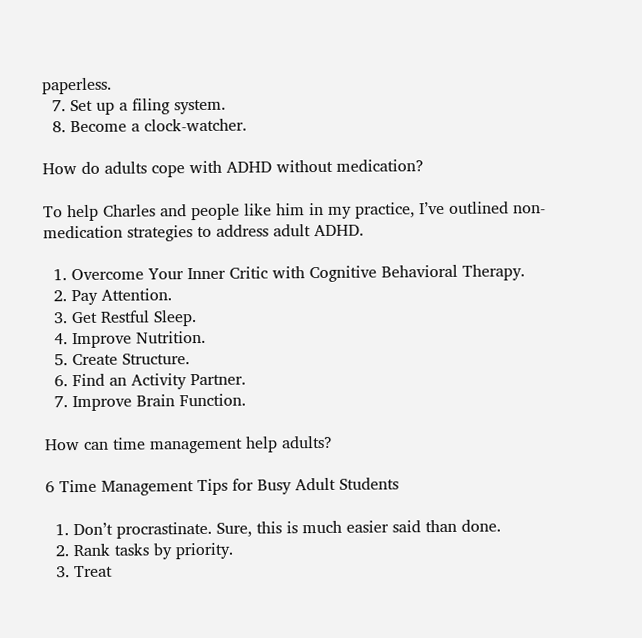paperless.
  7. Set up a filing system.
  8. Become a clock-watcher.

How do adults cope with ADHD without medication?

To help Charles and people like him in my practice, I’ve outlined non-medication strategies to address adult ADHD.

  1. Overcome Your Inner Critic with Cognitive Behavioral Therapy.
  2. Pay Attention.
  3. Get Restful Sleep.
  4. Improve Nutrition.
  5. Create Structure.
  6. Find an Activity Partner.
  7. Improve Brain Function.

How can time management help adults?

6 Time Management Tips for Busy Adult Students

  1. Don’t procrastinate. Sure, this is much easier said than done.
  2. Rank tasks by priority.
  3. Treat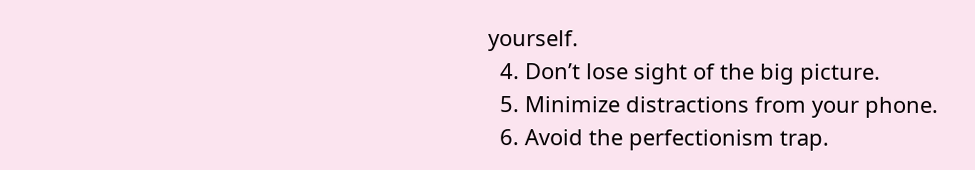yourself.
  4. Don’t lose sight of the big picture.
  5. Minimize distractions from your phone.
  6. Avoid the perfectionism trap.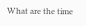What are the time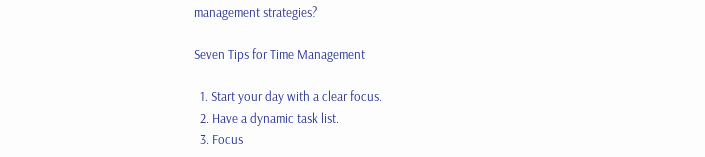management strategies?

Seven Tips for Time Management

  1. Start your day with a clear focus.
  2. Have a dynamic task list.
  3. Focus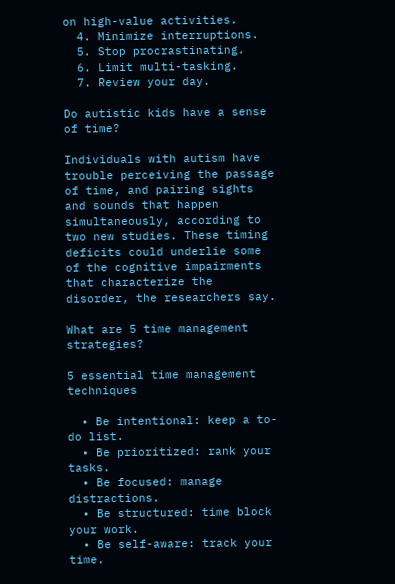on high-value activities.
  4. Minimize interruptions.
  5. Stop procrastinating.
  6. Limit multi-tasking.
  7. Review your day.

Do autistic kids have a sense of time?

Individuals with autism have trouble perceiving the passage of time, and pairing sights and sounds that happen simultaneously, according to two new studies. These timing deficits could underlie some of the cognitive impairments that characterize the disorder, the researchers say.

What are 5 time management strategies?

5 essential time management techniques

  • Be intentional: keep a to-do list.
  • Be prioritized: rank your tasks.
  • Be focused: manage distractions.
  • Be structured: time block your work.
  • Be self-aware: track your time.